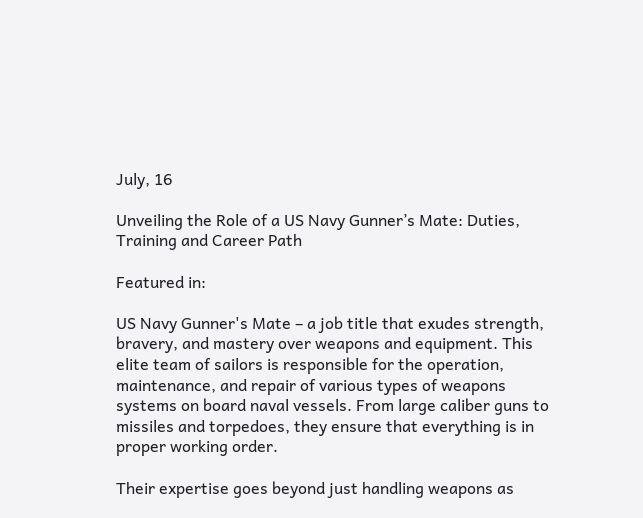July, 16

Unveiling the Role of a US Navy Gunner’s Mate: Duties, Training and Career Path

Featured in:

US Navy Gunner's Mate – a job title that exudes strength, bravery, and mastery over weapons and equipment. This elite team of sailors is responsible for the operation, maintenance, and repair of various types of weapons systems on board naval vessels. From large caliber guns to missiles and torpedoes, they ensure that everything is in proper working order.

Their expertise goes beyond just handling weapons as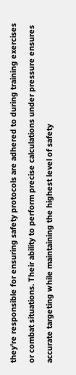they're responsible for ensuring safety protocols are adhered to during training exercises or combat situations. Their ability to perform precise calculations under pressure ensures accurate targeting while maintaining the highest level of safety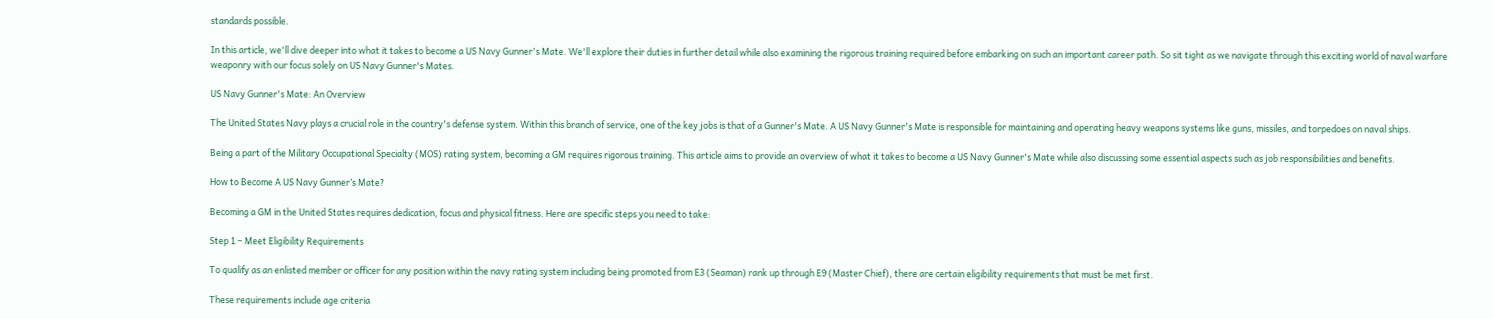standards possible.

In this article, we'll dive deeper into what it takes to become a US Navy Gunner's Mate. We'll explore their duties in further detail while also examining the rigorous training required before embarking on such an important career path. So sit tight as we navigate through this exciting world of naval warfare weaponry with our focus solely on US Navy Gunner's Mates.

US Navy Gunner's Mate: An Overview

The United States Navy plays a crucial role in the country's defense system. Within this branch of service, one of the key jobs is that of a Gunner's Mate. A US Navy Gunner's Mate is responsible for maintaining and operating heavy weapons systems like guns, missiles, and torpedoes on naval ships.

Being a part of the Military Occupational Specialty (MOS) rating system, becoming a GM requires rigorous training. This article aims to provide an overview of what it takes to become a US Navy Gunner's Mate while also discussing some essential aspects such as job responsibilities and benefits.

How to Become A US Navy Gunner’s Mate?

Becoming a GM in the United States requires dedication, focus and physical fitness. Here are specific steps you need to take:

Step 1 – Meet Eligibility Requirements

To qualify as an enlisted member or officer for any position within the navy rating system including being promoted from E3 (Seaman) rank up through E9 (Master Chief), there are certain eligibility requirements that must be met first.

These requirements include age criteria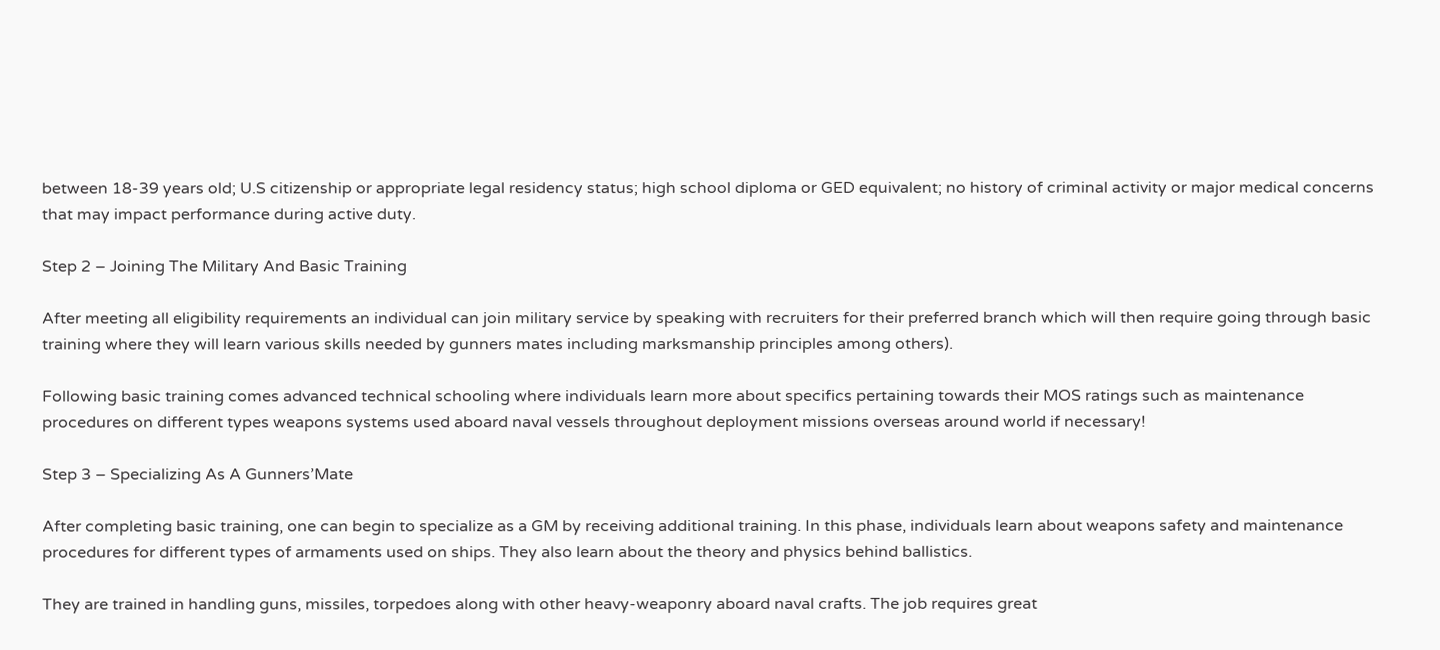between 18-39 years old; U.S citizenship or appropriate legal residency status; high school diploma or GED equivalent; no history of criminal activity or major medical concerns that may impact performance during active duty.

Step 2 – Joining The Military And Basic Training

After meeting all eligibility requirements an individual can join military service by speaking with recruiters for their preferred branch which will then require going through basic training where they will learn various skills needed by gunners mates including marksmanship principles among others).

Following basic training comes advanced technical schooling where individuals learn more about specifics pertaining towards their MOS ratings such as maintenance procedures on different types weapons systems used aboard naval vessels throughout deployment missions overseas around world if necessary!

Step 3 – Specializing As A Gunners’Mate

After completing basic training, one can begin to specialize as a GM by receiving additional training. In this phase, individuals learn about weapons safety and maintenance procedures for different types of armaments used on ships. They also learn about the theory and physics behind ballistics.

They are trained in handling guns, missiles, torpedoes along with other heavy-weaponry aboard naval crafts. The job requires great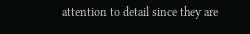attention to detail since they are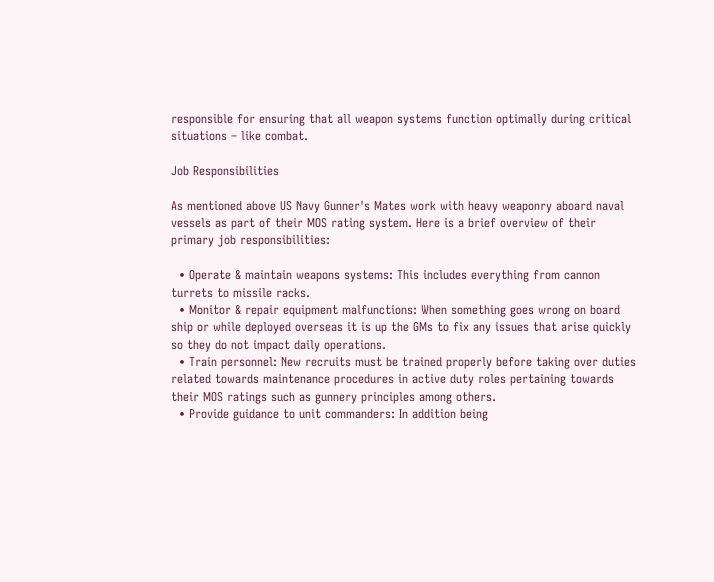responsible for ensuring that all weapon systems function optimally during critical situations – like combat.

Job Responsibilities

As mentioned above US Navy Gunner's Mates work with heavy weaponry aboard naval vessels as part of their MOS rating system. Here is a brief overview of their primary job responsibilities:

  • Operate & maintain weapons systems: This includes everything from cannon turrets to missile racks.
  • Monitor & repair equipment malfunctions: When something goes wrong on board ship or while deployed overseas it is up the GMs to fix any issues that arise quickly so they do not impact daily operations.
  • Train personnel: New recruits must be trained properly before taking over duties related towards maintenance procedures in active duty roles pertaining towards their MOS ratings such as gunnery principles among others.
  • Provide guidance to unit commanders: In addition being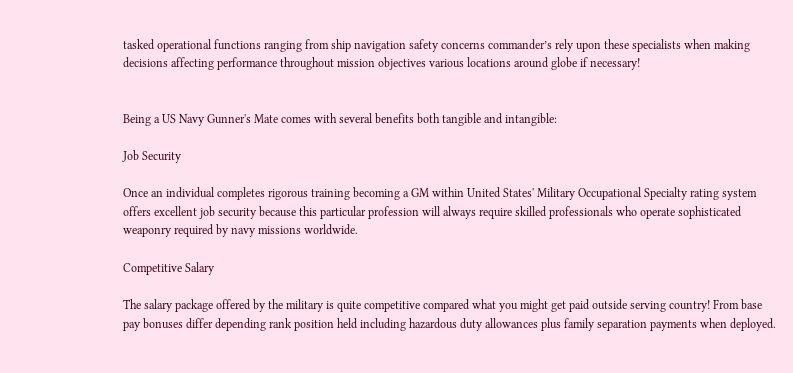tasked operational functions ranging from ship navigation safety concerns commander’s rely upon these specialists when making decisions affecting performance throughout mission objectives various locations around globe if necessary!


Being a US Navy Gunner's Mate comes with several benefits both tangible and intangible:

Job Security

Once an individual completes rigorous training becoming a GM within United States' Military Occupational Specialty rating system offers excellent job security because this particular profession will always require skilled professionals who operate sophisticated weaponry required by navy missions worldwide.

Competitive Salary

The salary package offered by the military is quite competitive compared what you might get paid outside serving country! From base pay bonuses differ depending rank position held including hazardous duty allowances plus family separation payments when deployed.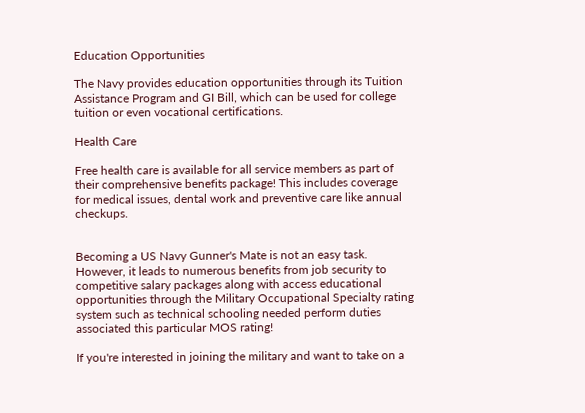Education Opportunities

The Navy provides education opportunities through its Tuition Assistance Program and GI Bill, which can be used for college tuition or even vocational certifications.

Health Care

Free health care is available for all service members as part of their comprehensive benefits package! This includes coverage for medical issues, dental work and preventive care like annual checkups.


Becoming a US Navy Gunner's Mate is not an easy task. However, it leads to numerous benefits from job security to competitive salary packages along with access educational opportunities through the Military Occupational Specialty rating system such as technical schooling needed perform duties associated this particular MOS rating!

If you're interested in joining the military and want to take on a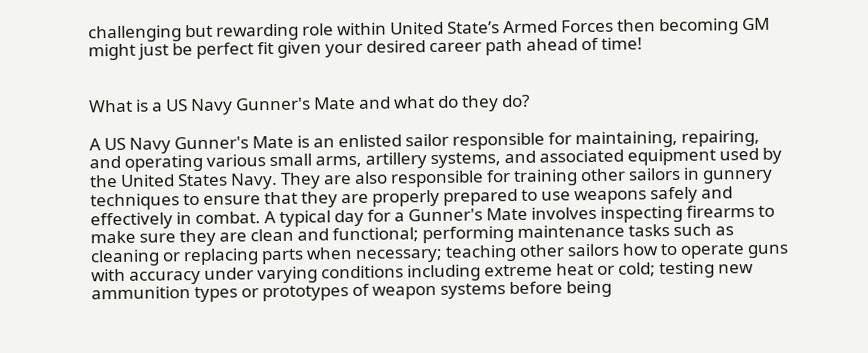challenging but rewarding role within United State’s Armed Forces then becoming GM might just be perfect fit given your desired career path ahead of time!


What is a US Navy Gunner's Mate and what do they do?

A US Navy Gunner's Mate is an enlisted sailor responsible for maintaining, repairing, and operating various small arms, artillery systems, and associated equipment used by the United States Navy. They are also responsible for training other sailors in gunnery techniques to ensure that they are properly prepared to use weapons safely and effectively in combat. A typical day for a Gunner's Mate involves inspecting firearms to make sure they are clean and functional; performing maintenance tasks such as cleaning or replacing parts when necessary; teaching other sailors how to operate guns with accuracy under varying conditions including extreme heat or cold; testing new ammunition types or prototypes of weapon systems before being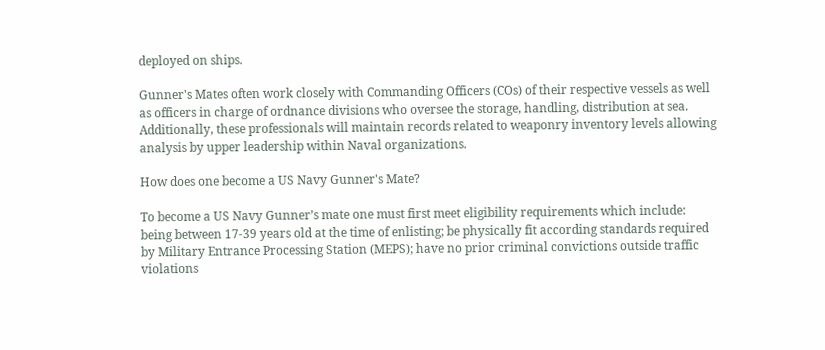deployed on ships.

Gunner's Mates often work closely with Commanding Officers (COs) of their respective vessels as well as officers in charge of ordnance divisions who oversee the storage, handling, distribution at sea. Additionally, these professionals will maintain records related to weaponry inventory levels allowing analysis by upper leadership within Naval organizations.

How does one become a US Navy Gunner's Mate?

To become a US Navy Gunner’s mate one must first meet eligibility requirements which include: being between 17-39 years old at the time of enlisting; be physically fit according standards required by Military Entrance Processing Station (MEPS); have no prior criminal convictions outside traffic violations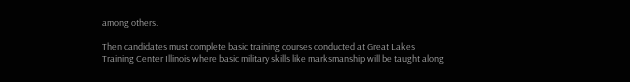among others.

Then candidates must complete basic training courses conducted at Great Lakes Training Center Illinois where basic military skills like marksmanship will be taught along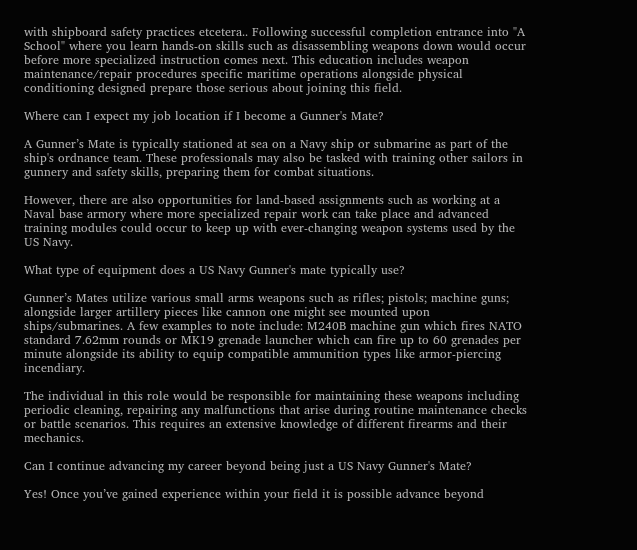with shipboard safety practices etcetera.. Following successful completion entrance into "A School" where you learn hands-on skills such as disassembling weapons down would occur before more specialized instruction comes next. This education includes weapon maintenance/repair procedures specific maritime operations alongside physical conditioning designed prepare those serious about joining this field.

Where can I expect my job location if I become a Gunner's Mate?

A Gunner’s Mate is typically stationed at sea on a Navy ship or submarine as part of the ship's ordnance team. These professionals may also be tasked with training other sailors in gunnery and safety skills, preparing them for combat situations.

However, there are also opportunities for land-based assignments such as working at a Naval base armory where more specialized repair work can take place and advanced training modules could occur to keep up with ever-changing weapon systems used by the US Navy.

What type of equipment does a US Navy Gunner's mate typically use?

Gunner’s Mates utilize various small arms weapons such as rifles; pistols; machine guns; alongside larger artillery pieces like cannon one might see mounted upon ships/submarines. A few examples to note include: M240B machine gun which fires NATO standard 7.62mm rounds or MK19 grenade launcher which can fire up to 60 grenades per minute alongside its ability to equip compatible ammunition types like armor-piercing incendiary.

The individual in this role would be responsible for maintaining these weapons including periodic cleaning, repairing any malfunctions that arise during routine maintenance checks or battle scenarios. This requires an extensive knowledge of different firearms and their mechanics.

Can I continue advancing my career beyond being just a US Navy Gunner's Mate?

Yes! Once you’ve gained experience within your field it is possible advance beyond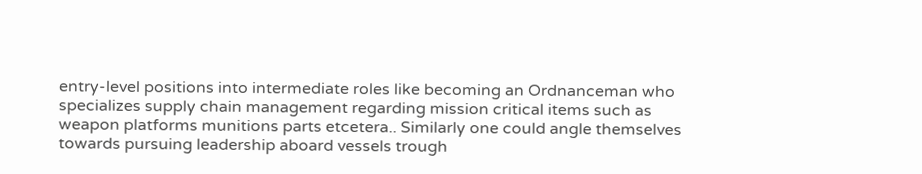entry-level positions into intermediate roles like becoming an Ordnanceman who specializes supply chain management regarding mission critical items such as weapon platforms munitions parts etcetera.. Similarly one could angle themselves towards pursuing leadership aboard vessels trough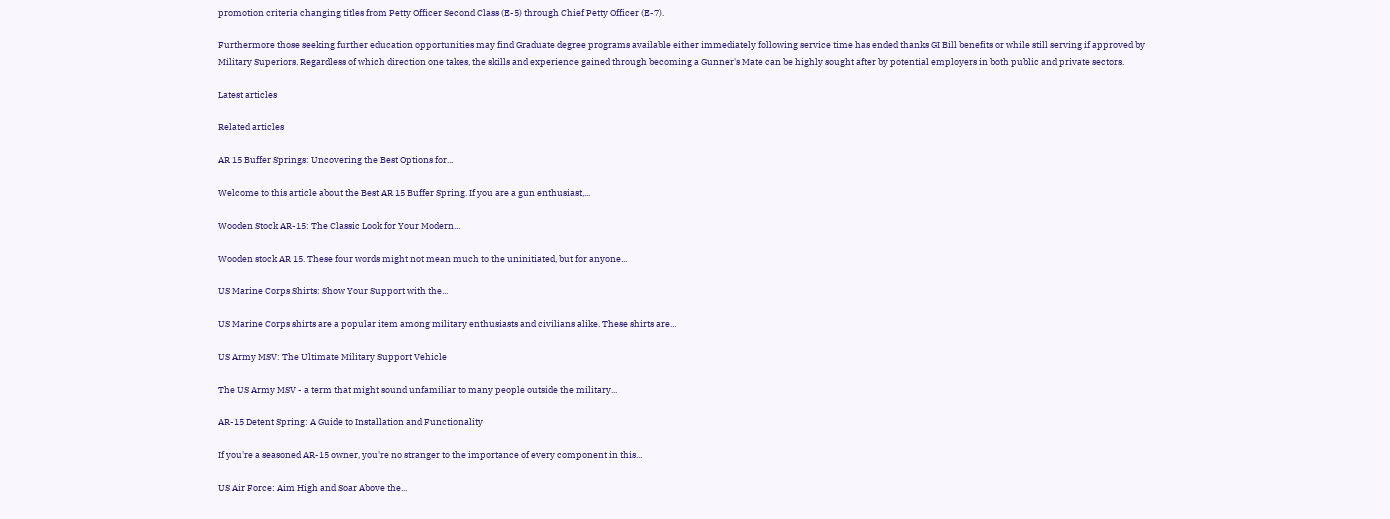promotion criteria changing titles from Petty Officer Second Class (E-5) through Chief Petty Officer (E-7).

Furthermore those seeking further education opportunities may find Graduate degree programs available either immediately following service time has ended thanks GI Bill benefits or while still serving if approved by Military Superiors. Regardless of which direction one takes, the skills and experience gained through becoming a Gunner's Mate can be highly sought after by potential employers in both public and private sectors.

Latest articles

Related articles

AR 15 Buffer Springs: Uncovering the Best Options for...

Welcome to this article about the Best AR 15 Buffer Spring. If you are a gun enthusiast,...

Wooden Stock AR-15: The Classic Look for Your Modern...

Wooden stock AR 15. These four words might not mean much to the uninitiated, but for anyone...

US Marine Corps Shirts: Show Your Support with the...

US Marine Corps shirts are a popular item among military enthusiasts and civilians alike. These shirts are...

US Army MSV: The Ultimate Military Support Vehicle

The US Army MSV - a term that might sound unfamiliar to many people outside the military...

AR-15 Detent Spring: A Guide to Installation and Functionality

If you're a seasoned AR-15 owner, you're no stranger to the importance of every component in this...

US Air Force: Aim High and Soar Above the...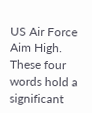US Air Force Aim High. These four words hold a significant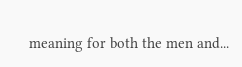meaning for both the men and...